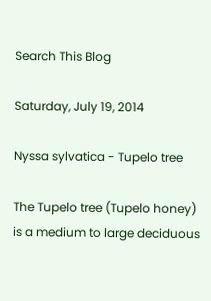Search This Blog

Saturday, July 19, 2014

Nyssa sylvatica - Tupelo tree

The Tupelo tree (Tupelo honey) is a medium to large deciduous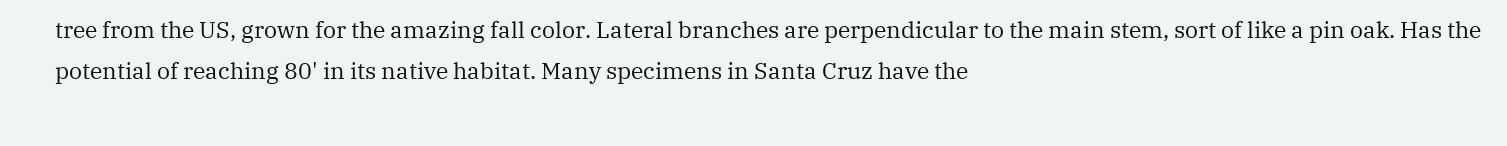tree from the US, grown for the amazing fall color. Lateral branches are perpendicular to the main stem, sort of like a pin oak. Has the potential of reaching 80' in its native habitat. Many specimens in Santa Cruz have the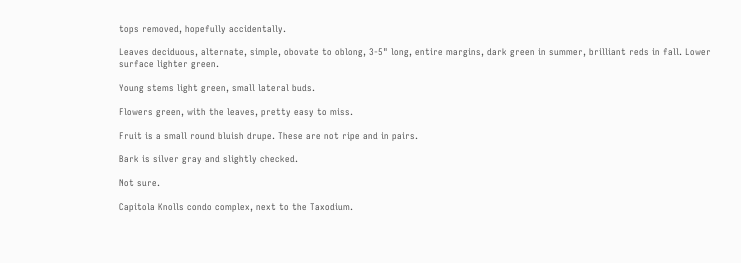tops removed, hopefully accidentally.

Leaves deciduous, alternate, simple, obovate to oblong, 3-5" long, entire margins, dark green in summer, brilliant reds in fall. Lower surface lighter green.

Young stems light green, small lateral buds.

Flowers green, with the leaves, pretty easy to miss.

Fruit is a small round bluish drupe. These are not ripe and in pairs.

Bark is silver gray and slightly checked.

Not sure.

Capitola Knolls condo complex, next to the Taxodium.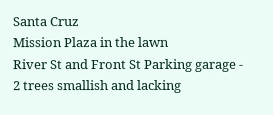Santa Cruz
Mission Plaza in the lawn
River St and Front St Parking garage - 2 trees smallish and lacking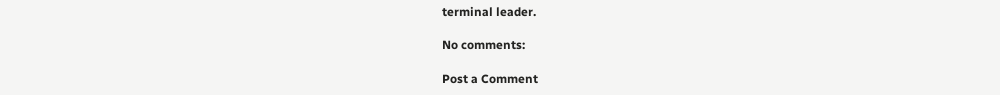terminal leader.

No comments:

Post a Comment